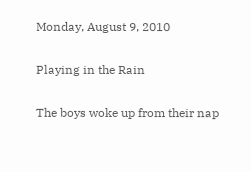Monday, August 9, 2010

Playing in the Rain

The boys woke up from their nap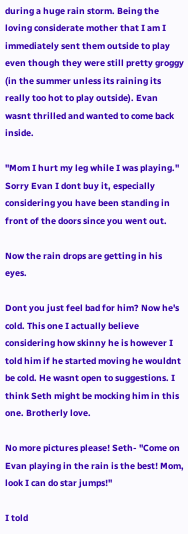during a huge rain storm. Being the loving considerate mother that I am I immediately sent them outside to play even though they were still pretty groggy (in the summer unless its raining its really too hot to play outside). Evan wasnt thrilled and wanted to come back inside.

"Mom I hurt my leg while I was playing." Sorry Evan I dont buy it, especially considering you have been standing in front of the doors since you went out.

Now the rain drops are getting in his eyes.

Dont you just feel bad for him? Now he's cold. This one I actually believe considering how skinny he is however I told him if he started moving he wouldnt be cold. He wasnt open to suggestions. I think Seth might be mocking him in this one. Brotherly love.

No more pictures please! Seth- "Come on Evan playing in the rain is the best! Mom, look I can do star jumps!"

I told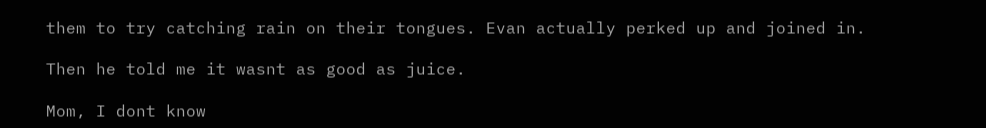them to try catching rain on their tongues. Evan actually perked up and joined in.

Then he told me it wasnt as good as juice.

Mom, I dont know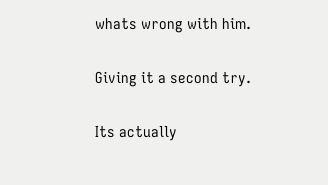whats wrong with him.

Giving it a second try.

Its actually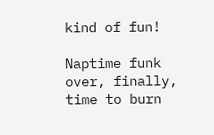kind of fun!

Naptime funk over, finally, time to burn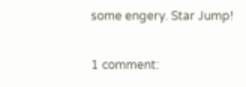some engery. Star Jump!

1 comment: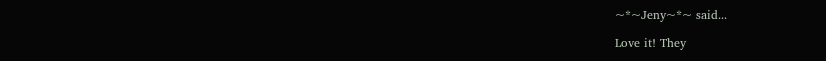~*~Jeny~*~ said...

Love it! They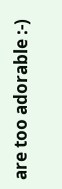are too adorable :-)